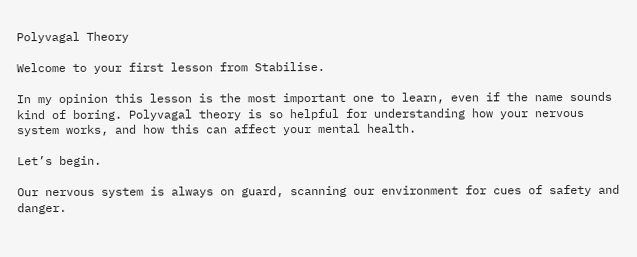Polyvagal Theory

Welcome to your first lesson from Stabilise.

In my opinion this lesson is the most important one to learn, even if the name sounds kind of boring. Polyvagal theory is so helpful for understanding how your nervous system works, and how this can affect your mental health.

Let’s begin.

Our nervous system is always on guard, scanning our environment for cues of safety and danger.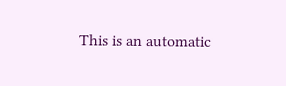This is an automatic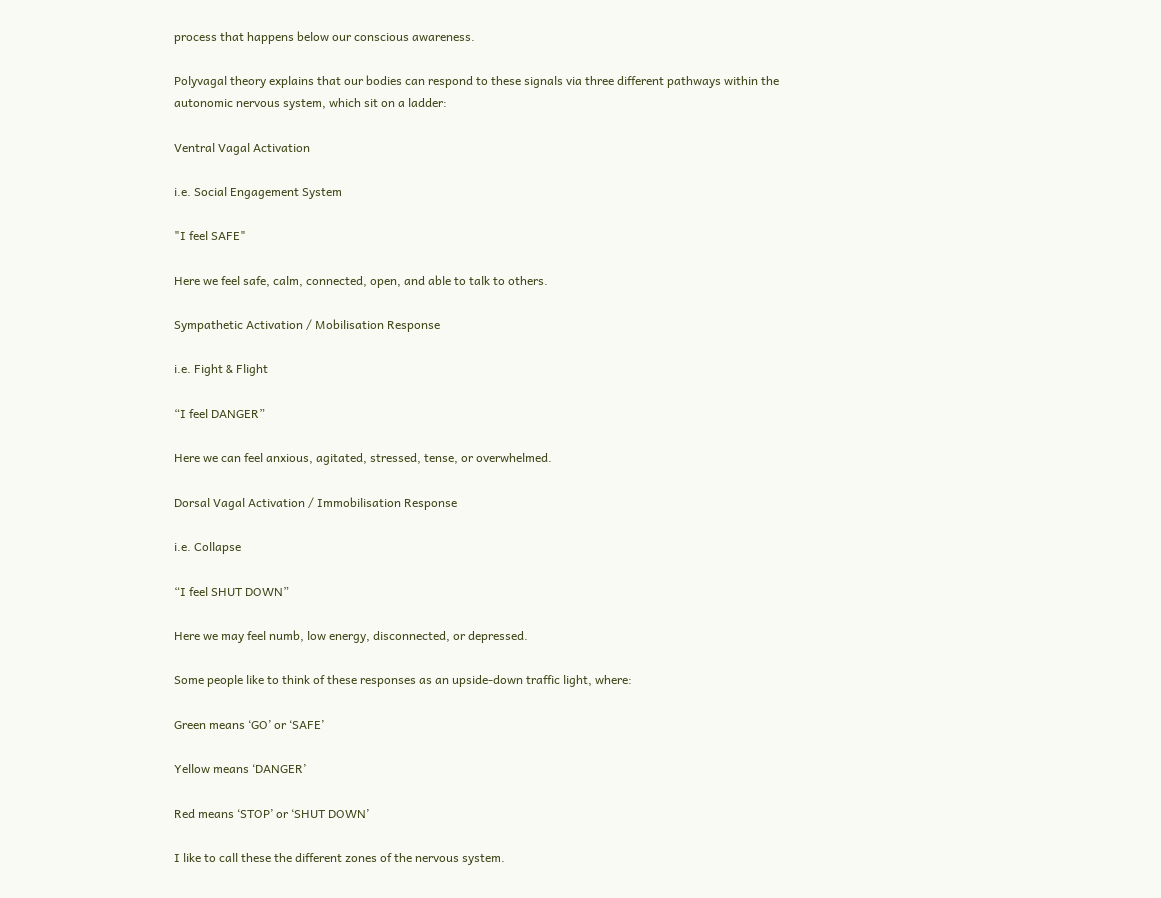process that happens below our conscious awareness.

Polyvagal theory explains that our bodies can respond to these signals via three different pathways within the autonomic nervous system, which sit on a ladder:

Ventral Vagal Activation

i.e. Social Engagement System

"I feel SAFE"

Here we feel safe, calm, connected, open, and able to talk to others.

Sympathetic Activation / Mobilisation Response

i.e. Fight & Flight

“I feel DANGER”

Here we can feel anxious, agitated, stressed, tense, or overwhelmed.

Dorsal Vagal Activation / Immobilisation Response

i.e. Collapse

“I feel SHUT DOWN”

Here we may feel numb, low energy, disconnected, or depressed.

Some people like to think of these responses as an upside-down traffic light, where:

Green means ‘GO’ or ‘SAFE’

Yellow means ‘DANGER’

Red means ‘STOP’ or ‘SHUT DOWN’

I like to call these the different zones of the nervous system.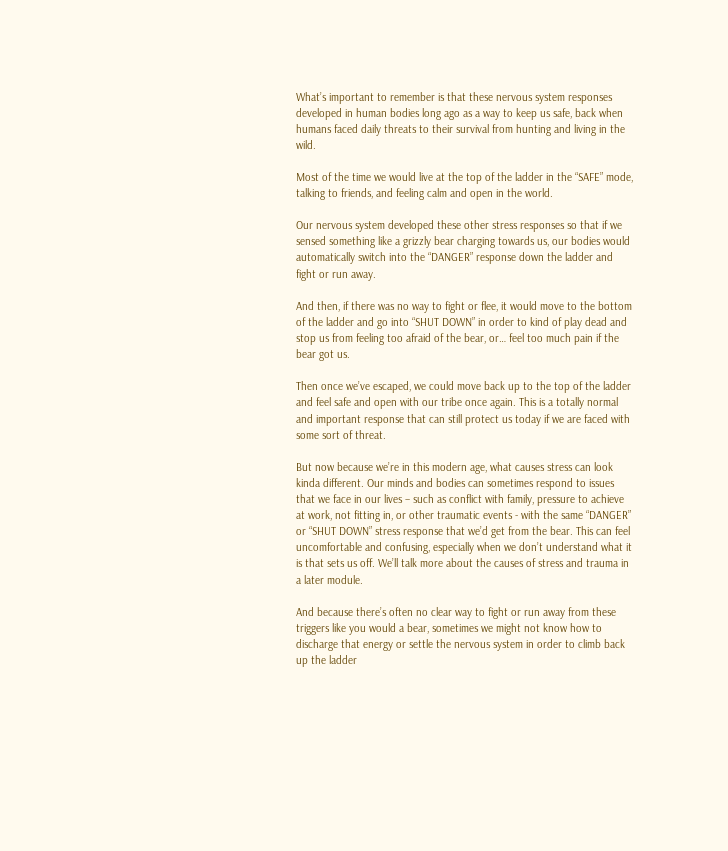What’s important to remember is that these nervous system responses developed in human bodies long ago as a way to keep us safe, back when humans faced daily threats to their survival from hunting and living in the wild.

Most of the time we would live at the top of the ladder in the “SAFE” mode, talking to friends, and feeling calm and open in the world.

Our nervous system developed these other stress responses so that if we sensed something like a grizzly bear charging towards us, our bodies would automatically switch into the “DANGER” response down the ladder and fight or run away.

And then, if there was no way to fight or flee, it would move to the bottom of the ladder and go into “SHUT DOWN” in order to kind of play dead and stop us from feeling too afraid of the bear, or… feel too much pain if the bear got us.

Then once we’ve escaped, we could move back up to the top of the ladder and feel safe and open with our tribe once again. This is a totally normal and important response that can still protect us today if we are faced with some sort of threat.

But now because we’re in this modern age, what causes stress can look kinda different. Our minds and bodies can sometimes respond to issues that we face in our lives – such as conflict with family, pressure to achieve at work, not fitting in, or other traumatic events - with the same “DANGER” or “SHUT DOWN” stress response that we’d get from the bear. This can feel uncomfortable and confusing, especially when we don’t understand what it is that sets us off. We’ll talk more about the causes of stress and trauma in a later module.

And because there’s often no clear way to fight or run away from these triggers like you would a bear, sometimes we might not know how to discharge that energy or settle the nervous system in order to climb back up the ladder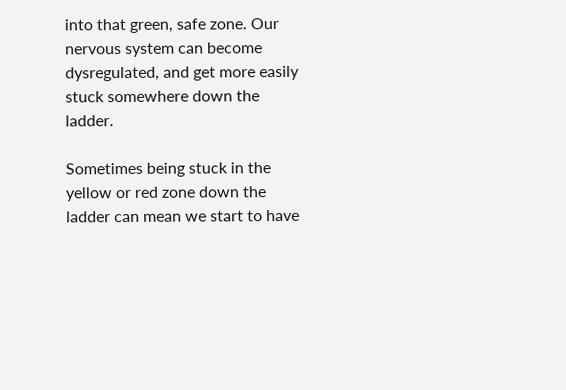into that green, safe zone. Our nervous system can become dysregulated, and get more easily stuck somewhere down the ladder.

Sometimes being stuck in the yellow or red zone down the ladder can mean we start to have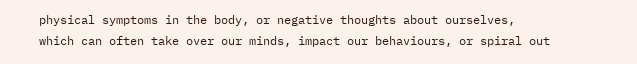physical symptoms in the body, or negative thoughts about ourselves, which can often take over our minds, impact our behaviours, or spiral out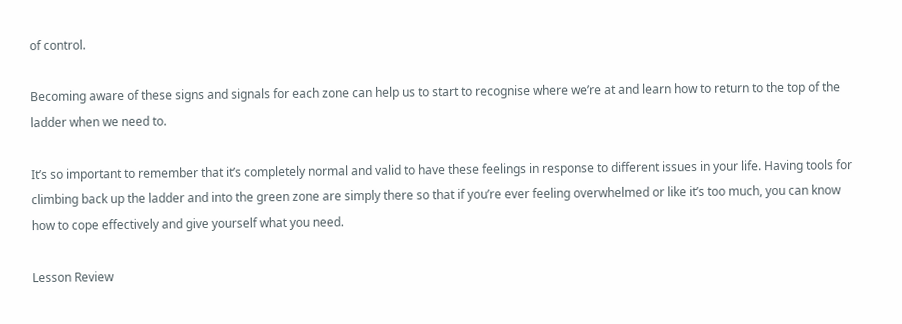of control.

Becoming aware of these signs and signals for each zone can help us to start to recognise where we’re at and learn how to return to the top of the ladder when we need to.

It’s so important to remember that it’s completely normal and valid to have these feelings in response to different issues in your life. Having tools for climbing back up the ladder and into the green zone are simply there so that if you’re ever feeling overwhelmed or like it’s too much, you can know how to cope effectively and give yourself what you need.

Lesson Review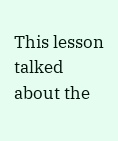This lesson talked about the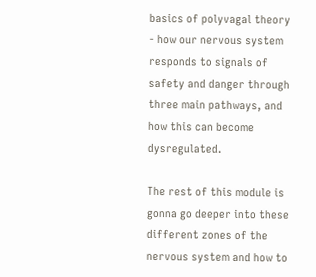basics of polyvagal theory - how our nervous system responds to signals of safety and danger through three main pathways, and how this can become dysregulated.

The rest of this module is gonna go deeper into these different zones of the nervous system and how to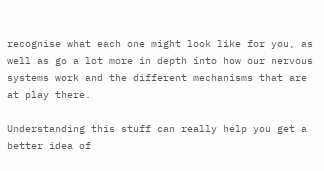recognise what each one might look like for you, as well as go a lot more in depth into how our nervous systems work and the different mechanisms that are at play there.

Understanding this stuff can really help you get a better idea of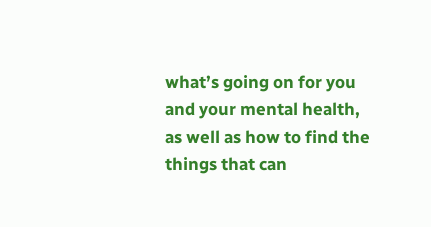what’s going on for you and your mental health, as well as how to find the things that can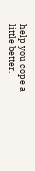help you cope a little better.